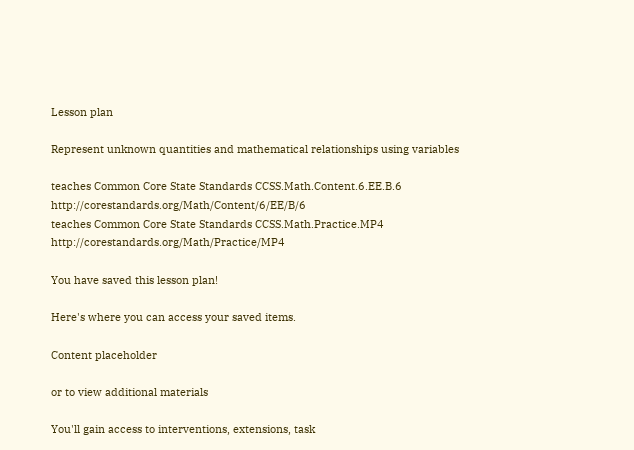Lesson plan

Represent unknown quantities and mathematical relationships using variables

teaches Common Core State Standards CCSS.Math.Content.6.EE.B.6 http://corestandards.org/Math/Content/6/EE/B/6
teaches Common Core State Standards CCSS.Math.Practice.MP4 http://corestandards.org/Math/Practice/MP4

You have saved this lesson plan!

Here's where you can access your saved items.

Content placeholder

or to view additional materials

You'll gain access to interventions, extensions, task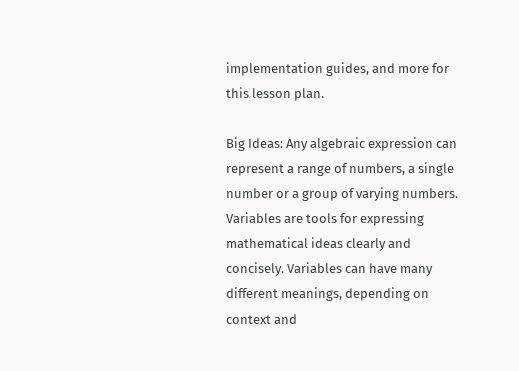implementation guides, and more for this lesson plan.

Big Ideas: Any algebraic expression can represent a range of numbers, a single number or a group of varying numbers. Variables are tools for expressing mathematical ideas clearly and concisely. Variables can have many different meanings, depending on context and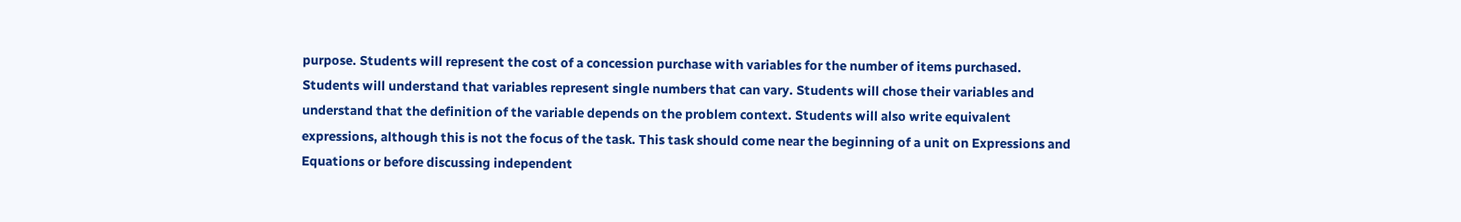purpose. Students will represent the cost of a concession purchase with variables for the number of items purchased. Students will understand that variables represent single numbers that can vary. Students will chose their variables and understand that the definition of the variable depends on the problem context. Students will also write equivalent expressions, although this is not the focus of the task. This task should come near the beginning of a unit on Expressions and Equations or before discussing independent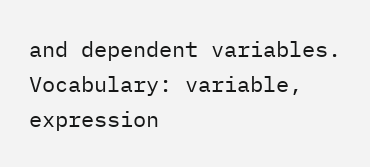and dependent variables. Vocabulary: variable, expression